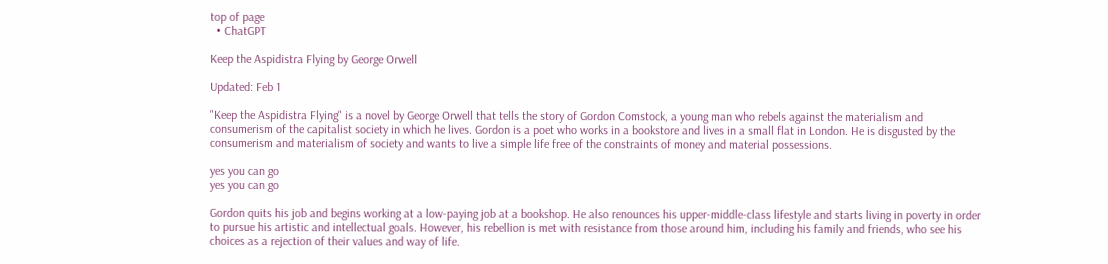top of page
  • ChatGPT

Keep the Aspidistra Flying by George Orwell

Updated: Feb 1

"Keep the Aspidistra Flying" is a novel by George Orwell that tells the story of Gordon Comstock, a young man who rebels against the materialism and consumerism of the capitalist society in which he lives. Gordon is a poet who works in a bookstore and lives in a small flat in London. He is disgusted by the consumerism and materialism of society and wants to live a simple life free of the constraints of money and material possessions.

yes you can go
yes you can go

Gordon quits his job and begins working at a low-paying job at a bookshop. He also renounces his upper-middle-class lifestyle and starts living in poverty in order to pursue his artistic and intellectual goals. However, his rebellion is met with resistance from those around him, including his family and friends, who see his choices as a rejection of their values and way of life.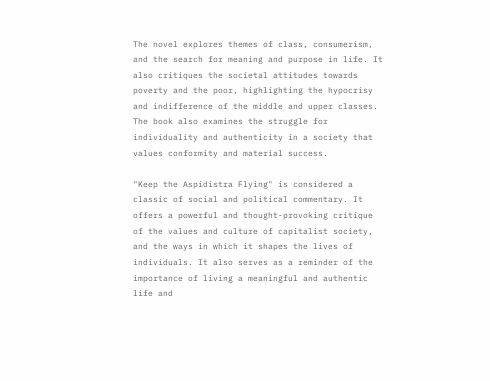The novel explores themes of class, consumerism, and the search for meaning and purpose in life. It also critiques the societal attitudes towards poverty and the poor, highlighting the hypocrisy and indifference of the middle and upper classes. The book also examines the struggle for individuality and authenticity in a society that values conformity and material success.

"Keep the Aspidistra Flying" is considered a classic of social and political commentary. It offers a powerful and thought-provoking critique of the values and culture of capitalist society, and the ways in which it shapes the lives of individuals. It also serves as a reminder of the importance of living a meaningful and authentic life and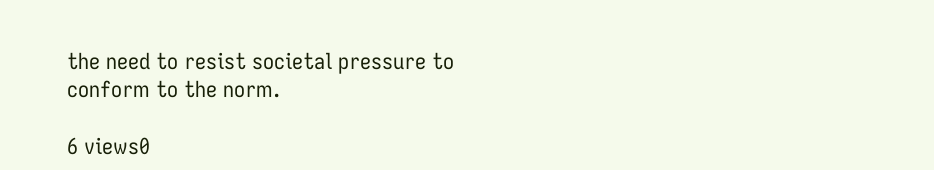the need to resist societal pressure to conform to the norm.

6 views0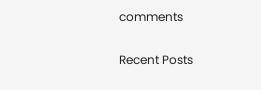comments

Recent Posts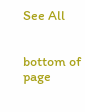See All


bottom of page